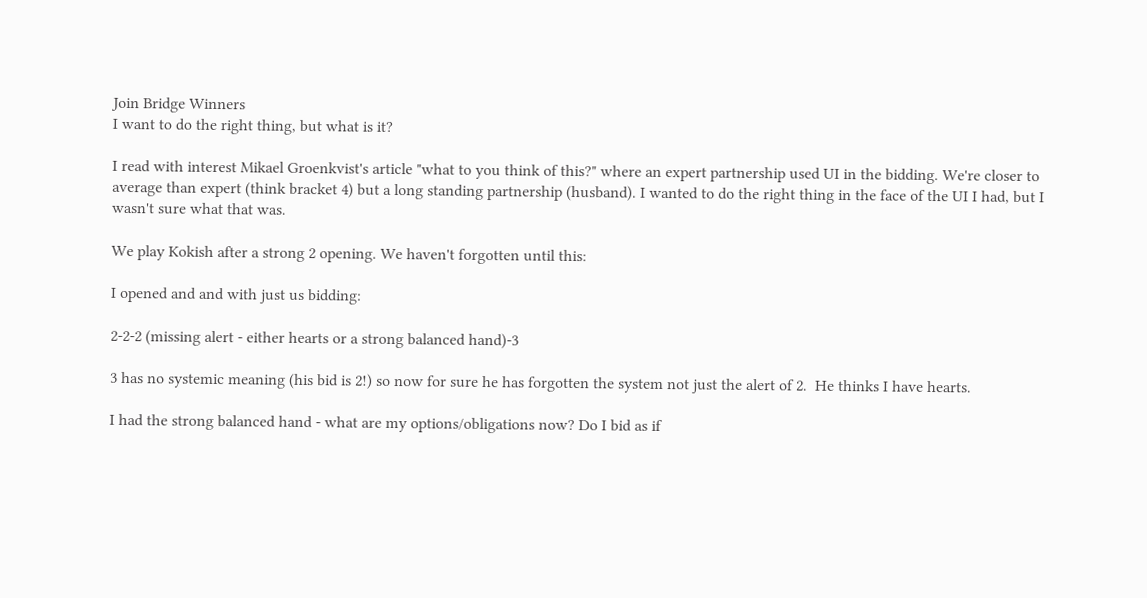Join Bridge Winners
I want to do the right thing, but what is it?

I read with interest Mikael Groenkvist's article "what to you think of this?" where an expert partnership used UI in the bidding. We're closer to average than expert (think bracket 4) but a long standing partnership (husband). I wanted to do the right thing in the face of the UI I had, but I wasn't sure what that was.

We play Kokish after a strong 2 opening. We haven't forgotten until this:

I opened and and with just us bidding:

2-2-2 (missing alert - either hearts or a strong balanced hand)-3

3 has no systemic meaning (his bid is 2!) so now for sure he has forgotten the system not just the alert of 2.  He thinks I have hearts.

I had the strong balanced hand - what are my options/obligations now? Do I bid as if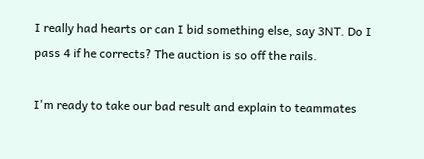I really had hearts or can I bid something else, say 3NT. Do I pass 4 if he corrects? The auction is so off the rails.

I'm ready to take our bad result and explain to teammates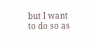but I want to do so as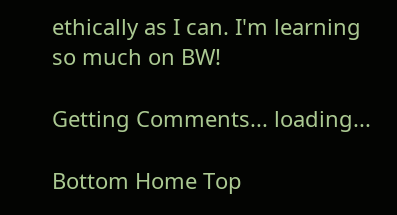ethically as I can. I'm learning so much on BW!

Getting Comments... loading...

Bottom Home Top